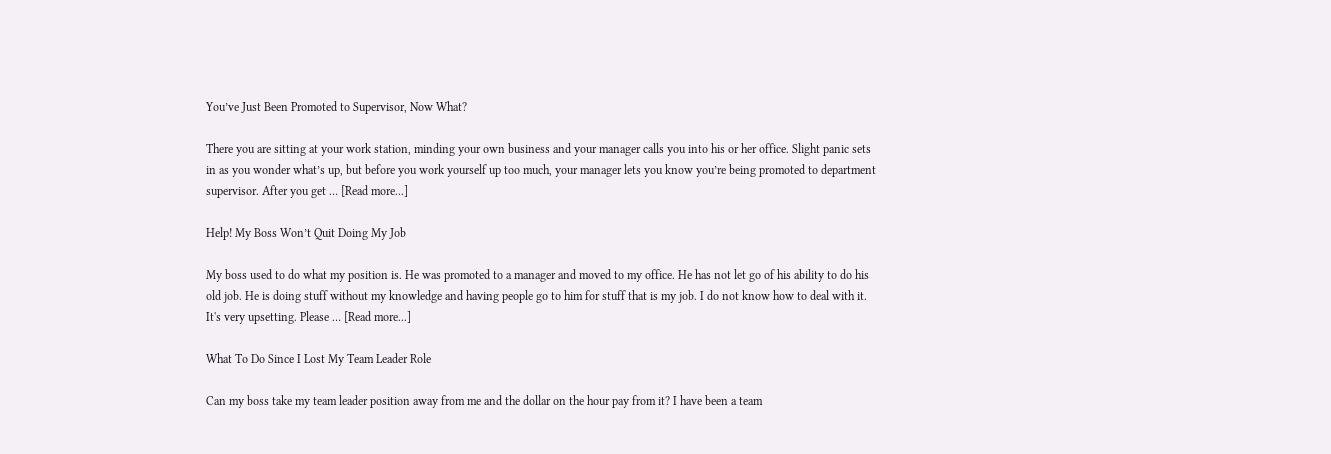You’ve Just Been Promoted to Supervisor, Now What?

There you are sitting at your work station, minding your own business and your manager calls you into his or her office. Slight panic sets in as you wonder what’s up, but before you work yourself up too much, your manager lets you know you’re being promoted to department supervisor. After you get … [Read more...]

Help! My Boss Won’t Quit Doing My Job

My boss used to do what my position is. He was promoted to a manager and moved to my office. He has not let go of his ability to do his old job. He is doing stuff without my knowledge and having people go to him for stuff that is my job. I do not know how to deal with it. It's very upsetting. Please … [Read more...]

What To Do Since I Lost My Team Leader Role

Can my boss take my team leader position away from me and the dollar on the hour pay from it? I have been a team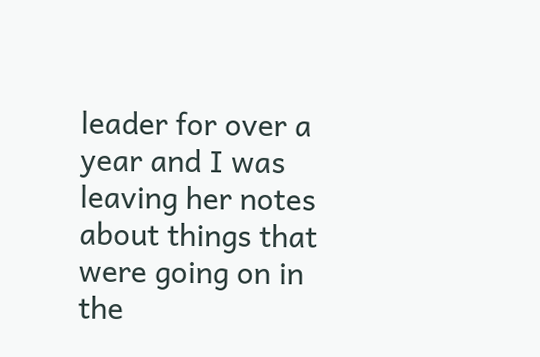leader for over a year and I was leaving her notes about things that were going on in the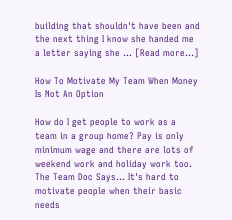building that shouldn't have been and the next thing I know she handed me a letter saying she … [Read more...]

How To Motivate My Team When Money Is Not An Option

How do I get people to work as a team in a group home? Pay is only minimum wage and there are lots of weekend work and holiday work too. The Team Doc Says... It's hard to motivate people when their basic needs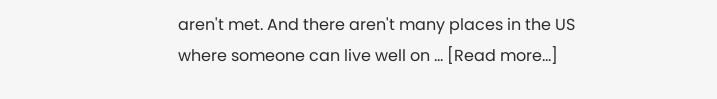aren't met. And there aren't many places in the US where someone can live well on … [Read more...]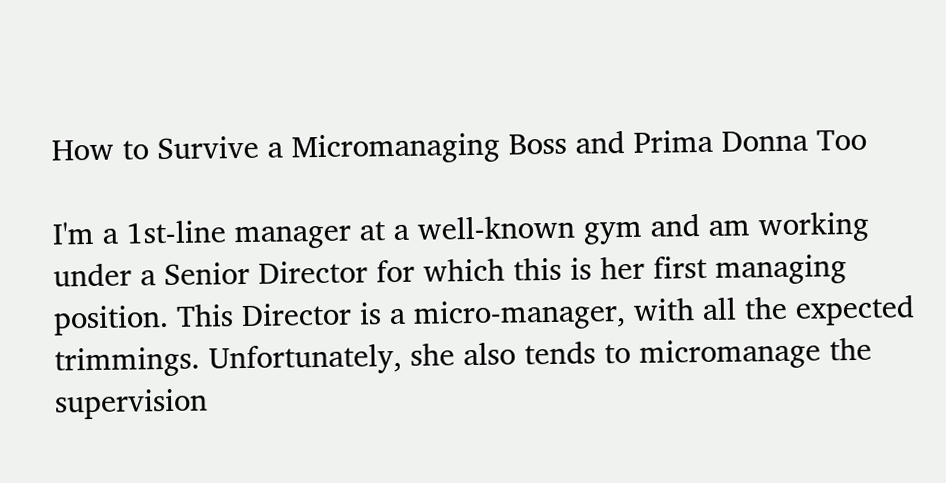How to Survive a Micromanaging Boss and Prima Donna Too

I'm a 1st-line manager at a well-known gym and am working under a Senior Director for which this is her first managing position. This Director is a micro-manager, with all the expected trimmings. Unfortunately, she also tends to micromanage the supervision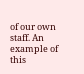of our own staff. An example of this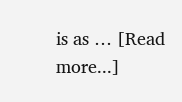is as … [Read more...]